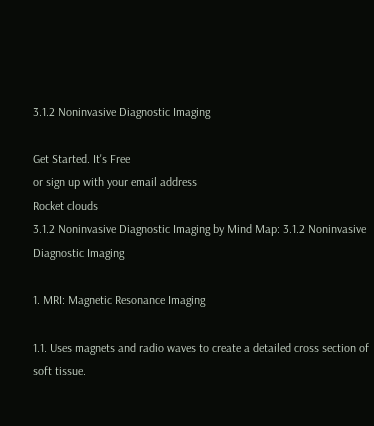3.1.2 Noninvasive Diagnostic Imaging

Get Started. It's Free
or sign up with your email address
Rocket clouds
3.1.2 Noninvasive Diagnostic Imaging by Mind Map: 3.1.2 Noninvasive Diagnostic Imaging

1. MRI: Magnetic Resonance Imaging

1.1. Uses magnets and radio waves to create a detailed cross section of soft tissue.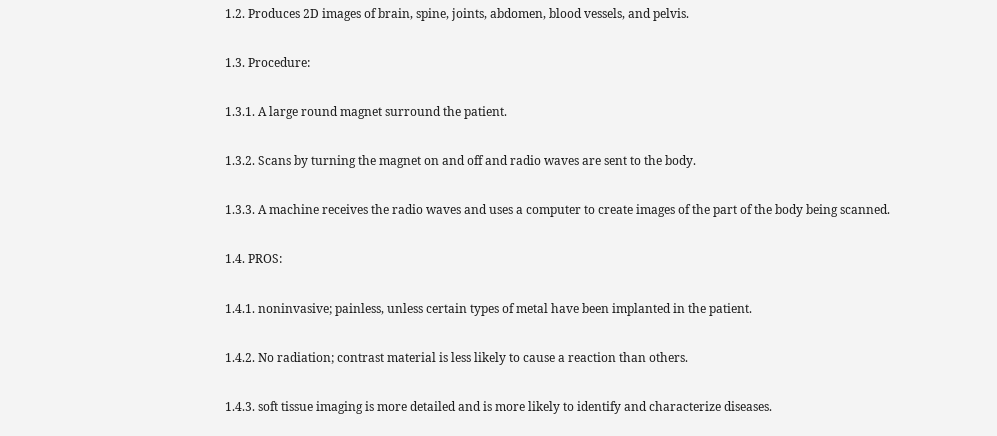1.2. Produces 2D images of brain, spine, joints, abdomen, blood vessels, and pelvis.

1.3. Procedure:

1.3.1. A large round magnet surround the patient.

1.3.2. Scans by turning the magnet on and off and radio waves are sent to the body.

1.3.3. A machine receives the radio waves and uses a computer to create images of the part of the body being scanned.

1.4. PROS:

1.4.1. noninvasive; painless, unless certain types of metal have been implanted in the patient.

1.4.2. No radiation; contrast material is less likely to cause a reaction than others.

1.4.3. soft tissue imaging is more detailed and is more likely to identify and characterize diseases.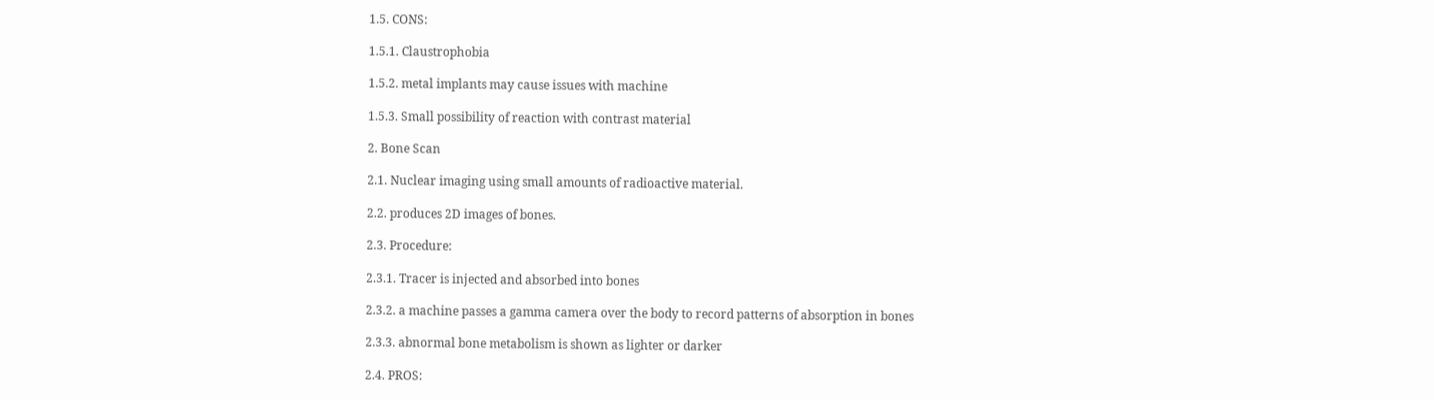1.5. CONS:

1.5.1. Claustrophobia

1.5.2. metal implants may cause issues with machine

1.5.3. Small possibility of reaction with contrast material

2. Bone Scan

2.1. Nuclear imaging using small amounts of radioactive material.

2.2. produces 2D images of bones.

2.3. Procedure:

2.3.1. Tracer is injected and absorbed into bones

2.3.2. a machine passes a gamma camera over the body to record patterns of absorption in bones

2.3.3. abnormal bone metabolism is shown as lighter or darker

2.4. PROS: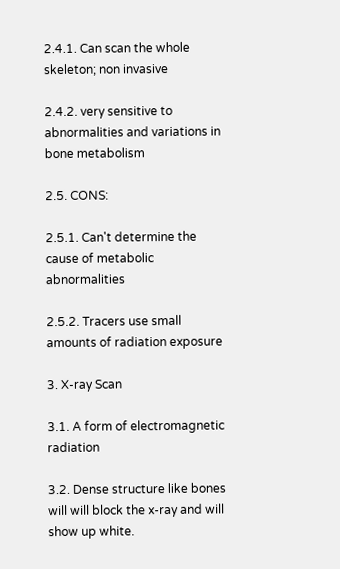2.4.1. Can scan the whole skeleton; non invasive

2.4.2. very sensitive to abnormalities and variations in bone metabolism

2.5. CONS:

2.5.1. Can't determine the cause of metabolic abnormalities

2.5.2. Tracers use small amounts of radiation exposure

3. X-ray Scan

3.1. A form of electromagnetic radiation

3.2. Dense structure like bones will will block the x-ray and will show up white.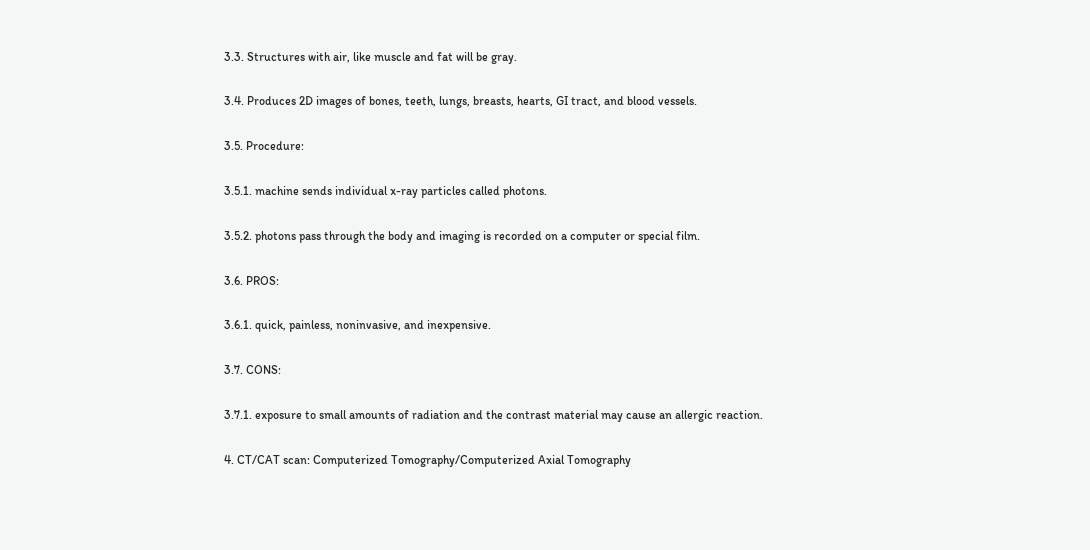3.3. Structures with air, like muscle and fat will be gray.

3.4. Produces 2D images of bones, teeth, lungs, breasts, hearts, GI tract, and blood vessels.

3.5. Procedure:

3.5.1. machine sends individual x-ray particles called photons.

3.5.2. photons pass through the body and imaging is recorded on a computer or special film.

3.6. PROS:

3.6.1. quick, painless, noninvasive, and inexpensive.

3.7. CONS:

3.7.1. exposure to small amounts of radiation and the contrast material may cause an allergic reaction.

4. CT/CAT scan: Computerized Tomography/Computerized Axial Tomography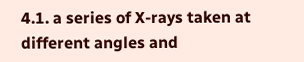4.1. a series of X-rays taken at different angles and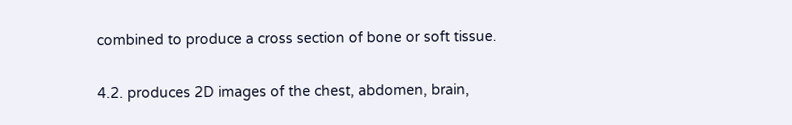combined to produce a cross section of bone or soft tissue.

4.2. produces 2D images of the chest, abdomen, brain,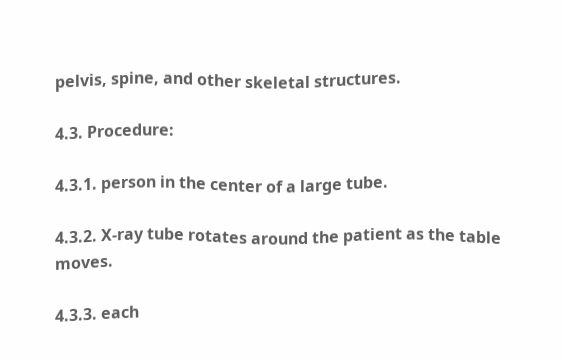pelvis, spine, and other skeletal structures.

4.3. Procedure:

4.3.1. person in the center of a large tube.

4.3.2. X-ray tube rotates around the patient as the table moves.

4.3.3. each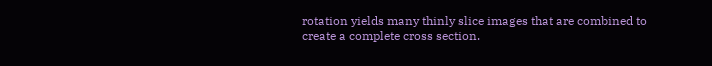rotation yields many thinly slice images that are combined to create a complete cross section.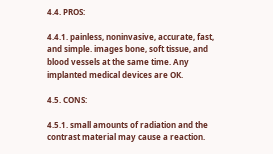4.4. PROS:

4.4.1. painless, noninvasive, accurate, fast, and simple. images bone, soft tissue, and blood vessels at the same time. Any implanted medical devices are OK.

4.5. CONS:

4.5.1. small amounts of radiation and the contrast material may cause a reaction.